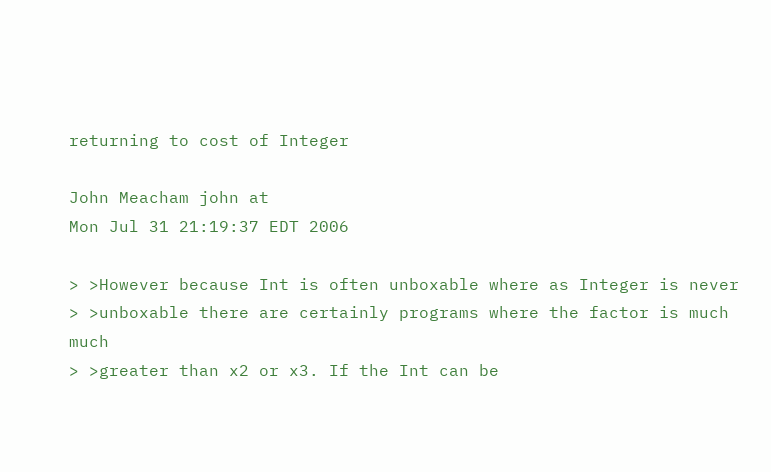returning to cost of Integer

John Meacham john at
Mon Jul 31 21:19:37 EDT 2006

> >However because Int is often unboxable where as Integer is never
> >unboxable there are certainly programs where the factor is much much
> >greater than x2 or x3. If the Int can be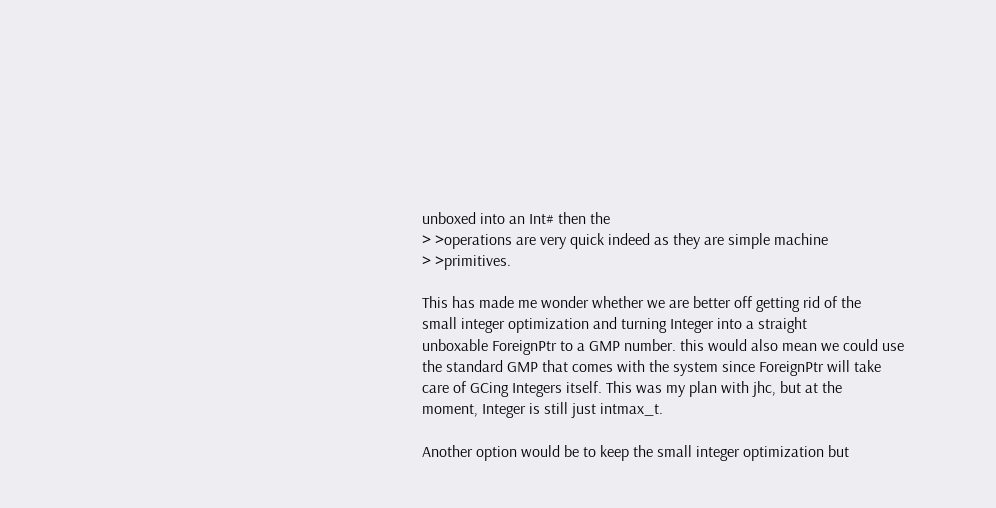unboxed into an Int# then the
> >operations are very quick indeed as they are simple machine
> >primitives.

This has made me wonder whether we are better off getting rid of the
small integer optimization and turning Integer into a straight
unboxable ForeignPtr to a GMP number. this would also mean we could use
the standard GMP that comes with the system since ForeignPtr will take
care of GCing Integers itself. This was my plan with jhc, but at the
moment, Integer is still just intmax_t.

Another option would be to keep the small integer optimization but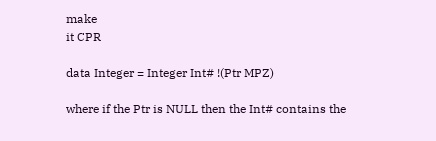make
it CPR

data Integer = Integer Int# !(Ptr MPZ)

where if the Ptr is NULL then the Int# contains the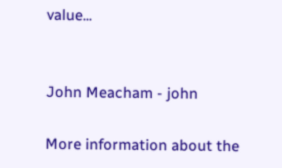value...


John Meacham - john

More information about the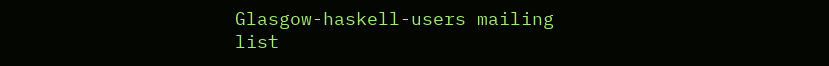Glasgow-haskell-users mailing list